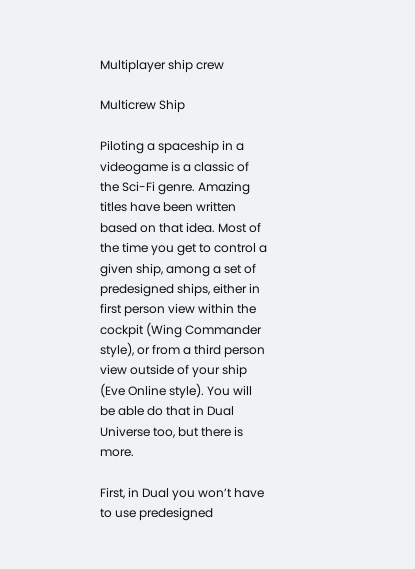Multiplayer ship crew

Multicrew Ship

Piloting a spaceship in a videogame is a classic of the Sci-Fi genre. Amazing titles have been written based on that idea. Most of the time you get to control a given ship, among a set of predesigned ships, either in first person view within the cockpit (Wing Commander style), or from a third person view outside of your ship (Eve Online style). You will be able do that in Dual Universe too, but there is more.

First, in Dual you won’t have to use predesigned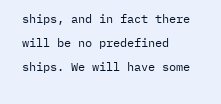ships, and in fact there will be no predefined ships. We will have some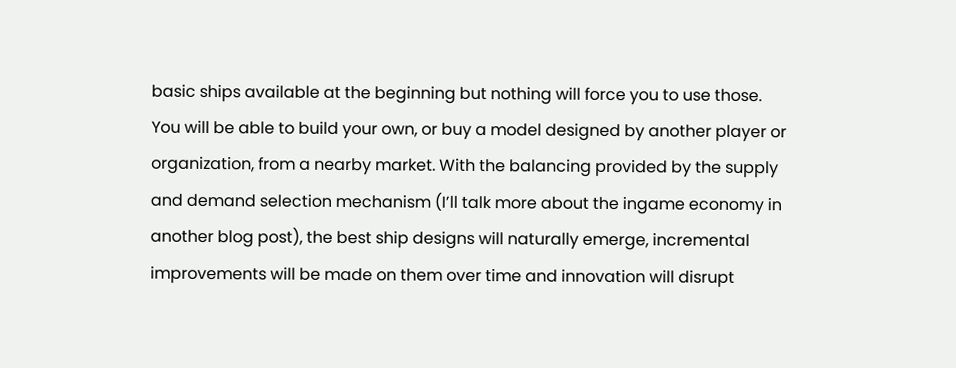basic ships available at the beginning but nothing will force you to use those. You will be able to build your own, or buy a model designed by another player or organization, from a nearby market. With the balancing provided by the supply and demand selection mechanism (I’ll talk more about the ingame economy in another blog post), the best ship designs will naturally emerge, incremental improvements will be made on them over time and innovation will disrupt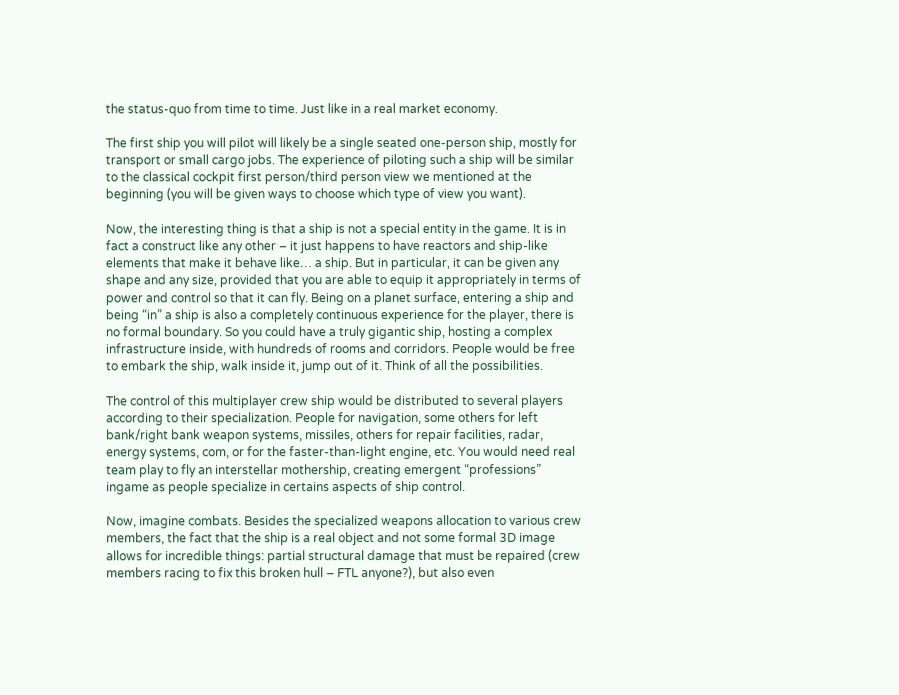the status-quo from time to time. Just like in a real market economy.

The first ship you will pilot will likely be a single seated one-person ship, mostly for transport or small cargo jobs. The experience of piloting such a ship will be similar to the classical cockpit first person/third person view we mentioned at the beginning (you will be given ways to choose which type of view you want).

Now, the interesting thing is that a ship is not a special entity in the game. It is in fact a construct like any other – it just happens to have reactors and ship-like elements that make it behave like… a ship. But in particular, it can be given any shape and any size, provided that you are able to equip it appropriately in terms of power and control so that it can fly. Being on a planet surface, entering a ship and being “in” a ship is also a completely continuous experience for the player, there is no formal boundary. So you could have a truly gigantic ship, hosting a complex infrastructure inside, with hundreds of rooms and corridors. People would be free to embark the ship, walk inside it, jump out of it. Think of all the possibilities.

The control of this multiplayer crew ship would be distributed to several players according to their specialization. People for navigation, some others for left bank/right bank weapon systems, missiles, others for repair facilities, radar, energy systems, com, or for the faster-than-light engine, etc. You would need real team play to fly an interstellar mothership, creating emergent “professions” ingame as people specialize in certains aspects of ship control.

Now, imagine combats. Besides the specialized weapons allocation to various crew members, the fact that the ship is a real object and not some formal 3D image allows for incredible things: partial structural damage that must be repaired (crew members racing to fix this broken hull – FTL anyone?), but also even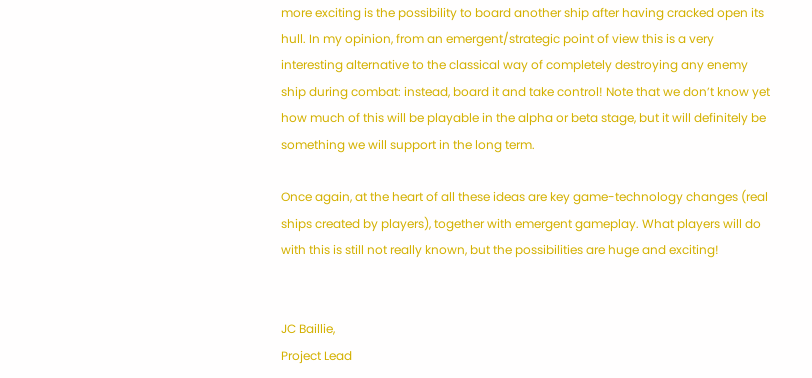more exciting is the possibility to board another ship after having cracked open its hull. In my opinion, from an emergent/strategic point of view this is a very interesting alternative to the classical way of completely destroying any enemy ship during combat: instead, board it and take control! Note that we don’t know yet how much of this will be playable in the alpha or beta stage, but it will definitely be something we will support in the long term.

Once again, at the heart of all these ideas are key game-technology changes (real ships created by players), together with emergent gameplay. What players will do with this is still not really known, but the possibilities are huge and exciting!


JC Baillie,
Project Lead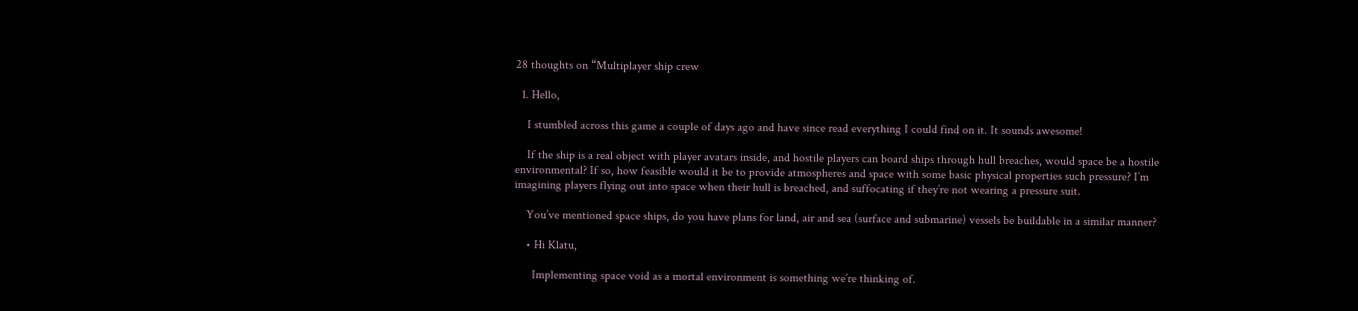28 thoughts on “Multiplayer ship crew

  1. Hello,

    I stumbled across this game a couple of days ago and have since read everything I could find on it. It sounds awesome!

    If the ship is a real object with player avatars inside, and hostile players can board ships through hull breaches, would space be a hostile environmental? If so, how feasible would it be to provide atmospheres and space with some basic physical properties such pressure? I’m imagining players flying out into space when their hull is breached, and suffocating if they’re not wearing a pressure suit.

    You’ve mentioned space ships, do you have plans for land, air and sea (surface and submarine) vessels be buildable in a similar manner?

    • Hi Klatu,

      Implementing space void as a mortal environment is something we’re thinking of.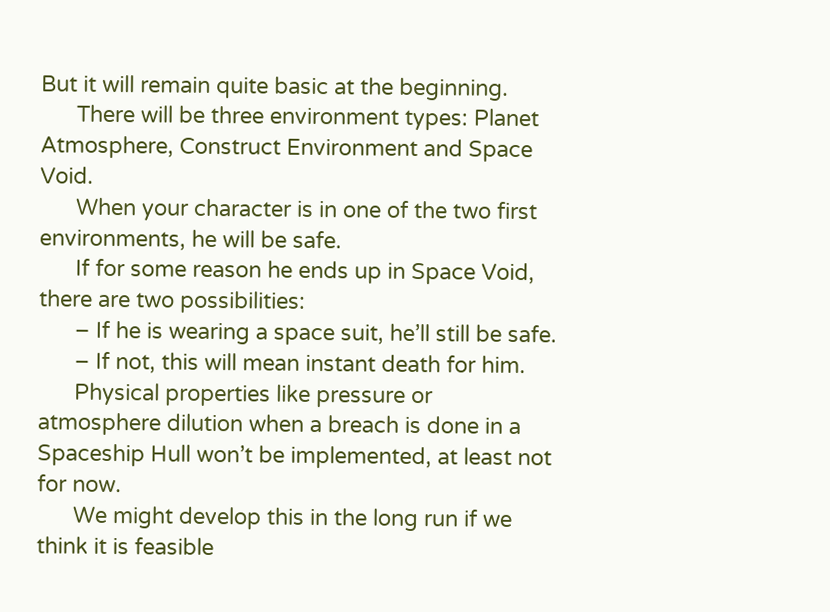But it will remain quite basic at the beginning.
      There will be three environment types: Planet Atmosphere, Construct Environment and Space Void.
      When your character is in one of the two first environments, he will be safe.
      If for some reason he ends up in Space Void, there are two possibilities:
      – If he is wearing a space suit, he’ll still be safe.
      – If not, this will mean instant death for him.
      Physical properties like pressure or atmosphere dilution when a breach is done in a Spaceship Hull won’t be implemented, at least not for now.
      We might develop this in the long run if we think it is feasible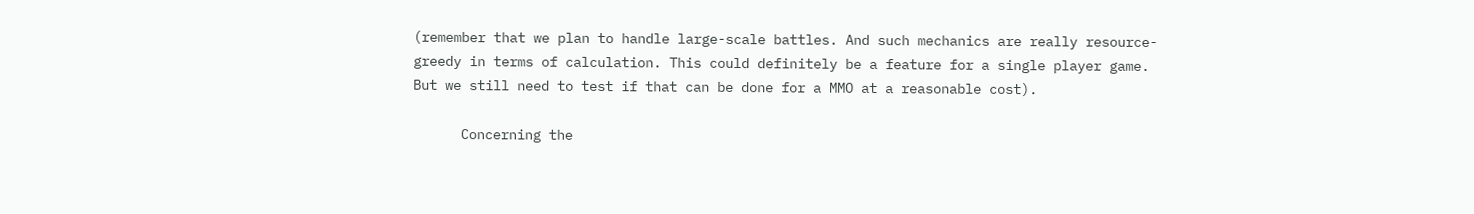(remember that we plan to handle large-scale battles. And such mechanics are really resource-greedy in terms of calculation. This could definitely be a feature for a single player game. But we still need to test if that can be done for a MMO at a reasonable cost).

      Concerning the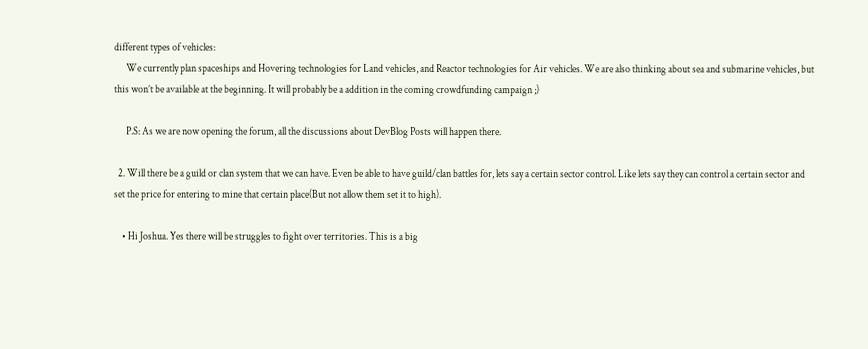different types of vehicles:
      We currently plan spaceships and Hovering technologies for Land vehicles, and Reactor technologies for Air vehicles. We are also thinking about sea and submarine vehicles, but this won’t be available at the beginning. It will probably be a addition in the coming crowdfunding campaign ;)

      P.S: As we are now opening the forum, all the discussions about DevBlog Posts will happen there.

  2. Will there be a guild or clan system that we can have. Even be able to have guild/clan battles for, lets say a certain sector control. Like lets say they can control a certain sector and set the price for entering to mine that certain place(But not allow them set it to high).

    • Hi Joshua. Yes there will be struggles to fight over territories. This is a big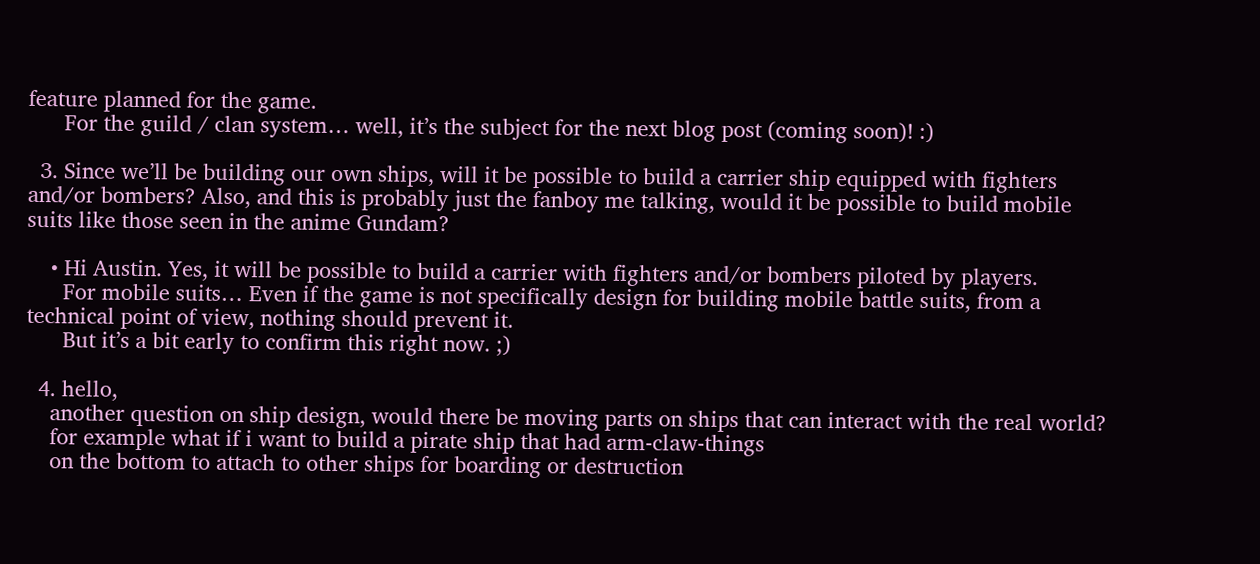feature planned for the game.
      For the guild / clan system… well, it’s the subject for the next blog post (coming soon)! :)

  3. Since we’ll be building our own ships, will it be possible to build a carrier ship equipped with fighters and/or bombers? Also, and this is probably just the fanboy me talking, would it be possible to build mobile suits like those seen in the anime Gundam?

    • Hi Austin. Yes, it will be possible to build a carrier with fighters and/or bombers piloted by players.
      For mobile suits… Even if the game is not specifically design for building mobile battle suits, from a technical point of view, nothing should prevent it.
      But it’s a bit early to confirm this right now. ;)

  4. hello,
    another question on ship design, would there be moving parts on ships that can interact with the real world?
    for example what if i want to build a pirate ship that had arm-claw-things
    on the bottom to attach to other ships for boarding or destruction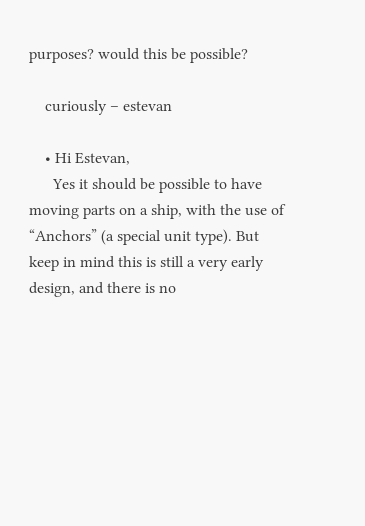purposes? would this be possible?

    curiously – estevan

    • Hi Estevan,
      Yes it should be possible to have moving parts on a ship, with the use of “Anchors” (a special unit type). But keep in mind this is still a very early design, and there is no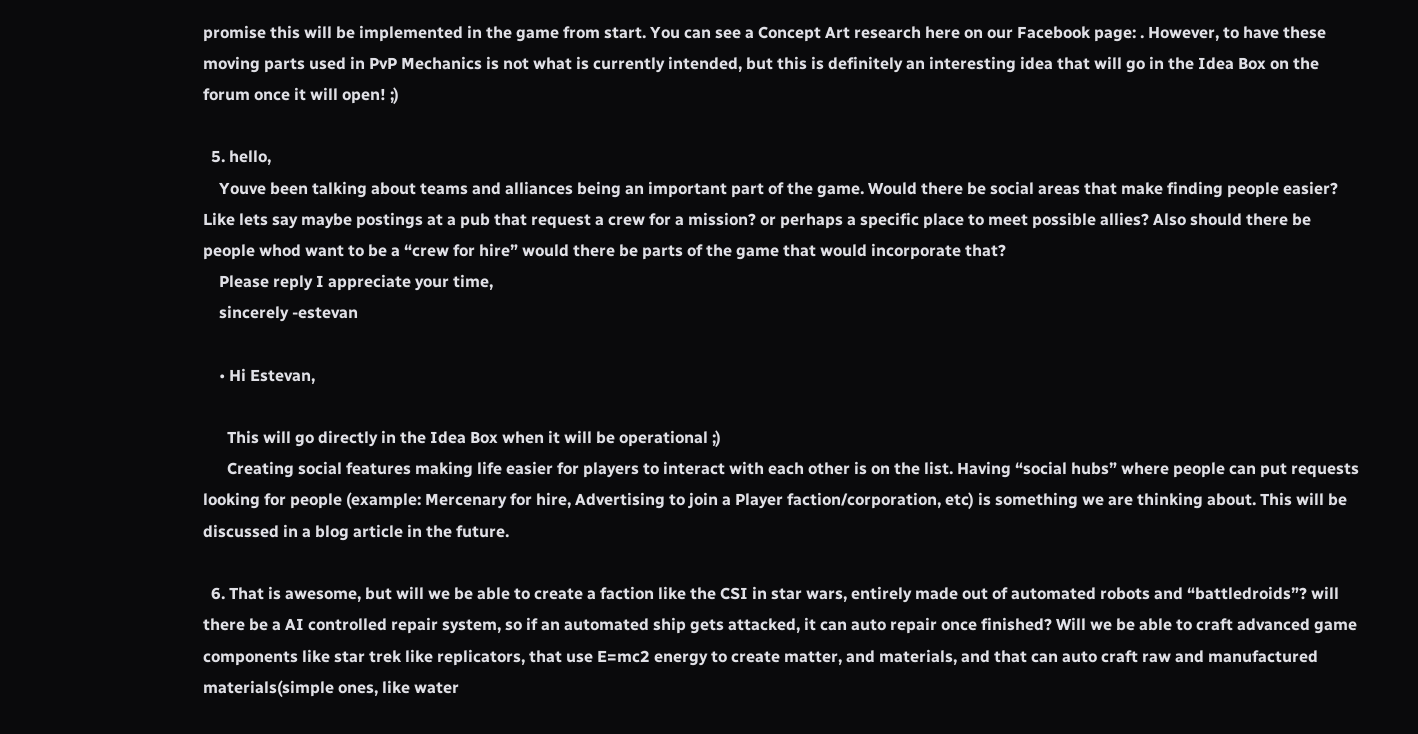promise this will be implemented in the game from start. You can see a Concept Art research here on our Facebook page: . However, to have these moving parts used in PvP Mechanics is not what is currently intended, but this is definitely an interesting idea that will go in the Idea Box on the forum once it will open! ;)

  5. hello,
    Youve been talking about teams and alliances being an important part of the game. Would there be social areas that make finding people easier? Like lets say maybe postings at a pub that request a crew for a mission? or perhaps a specific place to meet possible allies? Also should there be people whod want to be a “crew for hire” would there be parts of the game that would incorporate that?
    Please reply I appreciate your time,
    sincerely -estevan

    • Hi Estevan,

      This will go directly in the Idea Box when it will be operational ;)
      Creating social features making life easier for players to interact with each other is on the list. Having “social hubs” where people can put requests looking for people (example: Mercenary for hire, Advertising to join a Player faction/corporation, etc) is something we are thinking about. This will be discussed in a blog article in the future.

  6. That is awesome, but will we be able to create a faction like the CSI in star wars, entirely made out of automated robots and “battledroids”? will there be a AI controlled repair system, so if an automated ship gets attacked, it can auto repair once finished? Will we be able to craft advanced game components like star trek like replicators, that use E=mc2 energy to create matter, and materials, and that can auto craft raw and manufactured materials(simple ones, like water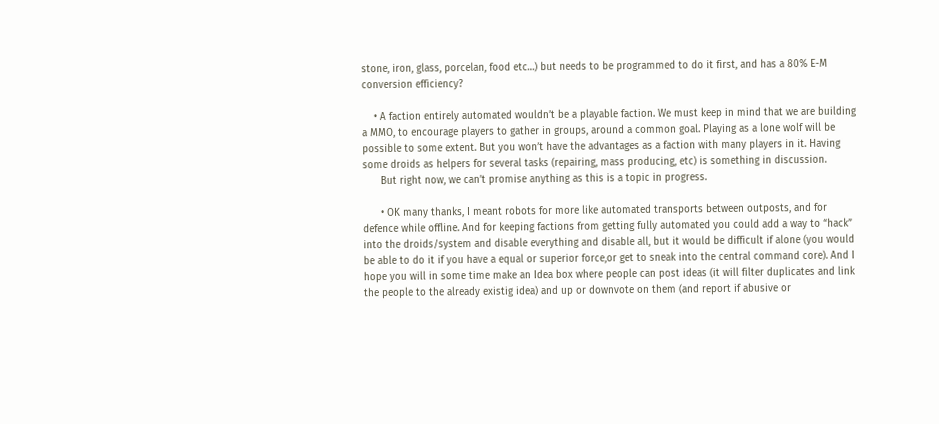stone, iron, glass, porcelan, food etc…) but needs to be programmed to do it first, and has a 80% E-M conversion efficiency?

    • A faction entirely automated wouldn’t be a playable faction. We must keep in mind that we are building a MMO, to encourage players to gather in groups, around a common goal. Playing as a lone wolf will be possible to some extent. But you won’t have the advantages as a faction with many players in it. Having some droids as helpers for several tasks (repairing, mass producing, etc) is something in discussion.
      But right now, we can’t promise anything as this is a topic in progress.

      • OK many thanks, I meant robots for more like automated transports between outposts, and for defence while offline. And for keeping factions from getting fully automated you could add a way to “hack” into the droids/system and disable everything and disable all, but it would be difficult if alone (you would be able to do it if you have a equal or superior force,or get to sneak into the central command core). And I hope you will in some time make an Idea box where people can post ideas (it will filter duplicates and link the people to the already existig idea) and up or downvote on them (and report if abusive or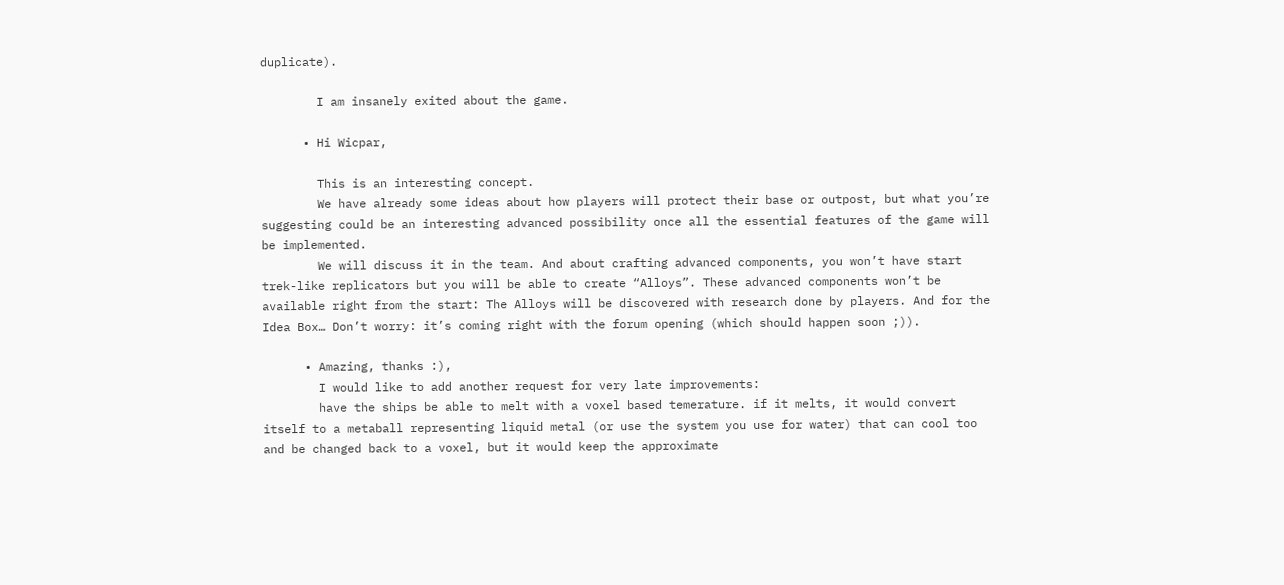duplicate).

        I am insanely exited about the game.

      • Hi Wicpar,

        This is an interesting concept.
        We have already some ideas about how players will protect their base or outpost, but what you’re suggesting could be an interesting advanced possibility once all the essential features of the game will be implemented.
        We will discuss it in the team. And about crafting advanced components, you won’t have start trek-like replicators but you will be able to create “Alloys”. These advanced components won’t be available right from the start: The Alloys will be discovered with research done by players. And for the Idea Box… Don’t worry: it’s coming right with the forum opening (which should happen soon ;)).

      • Amazing, thanks :),
        I would like to add another request for very late improvements:
        have the ships be able to melt with a voxel based temerature. if it melts, it would convert itself to a metaball representing liquid metal (or use the system you use for water) that can cool too and be changed back to a voxel, but it would keep the approximate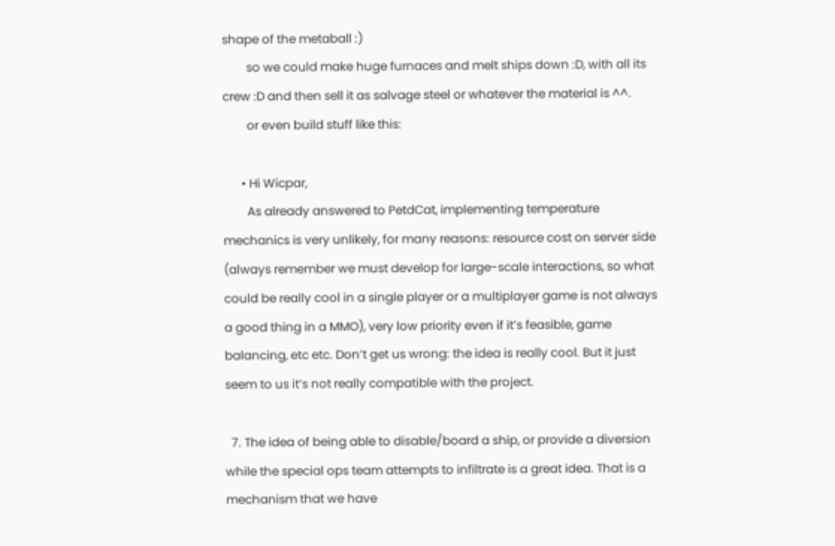shape of the metaball :)
        so we could make huge furnaces and melt ships down :D, with all its crew :D and then sell it as salvage steel or whatever the material is ^^.
        or even build stuff like this:

      • Hi Wicpar,
        As already answered to PetdCat, implementing temperature mechanics is very unlikely, for many reasons: resource cost on server side (always remember we must develop for large-scale interactions, so what could be really cool in a single player or a multiplayer game is not always a good thing in a MMO), very low priority even if it’s feasible, game balancing, etc etc. Don’t get us wrong: the idea is really cool. But it just seem to us it’s not really compatible with the project.

  7. The idea of being able to disable/board a ship, or provide a diversion while the special ops team attempts to infiltrate is a great idea. That is a mechanism that we have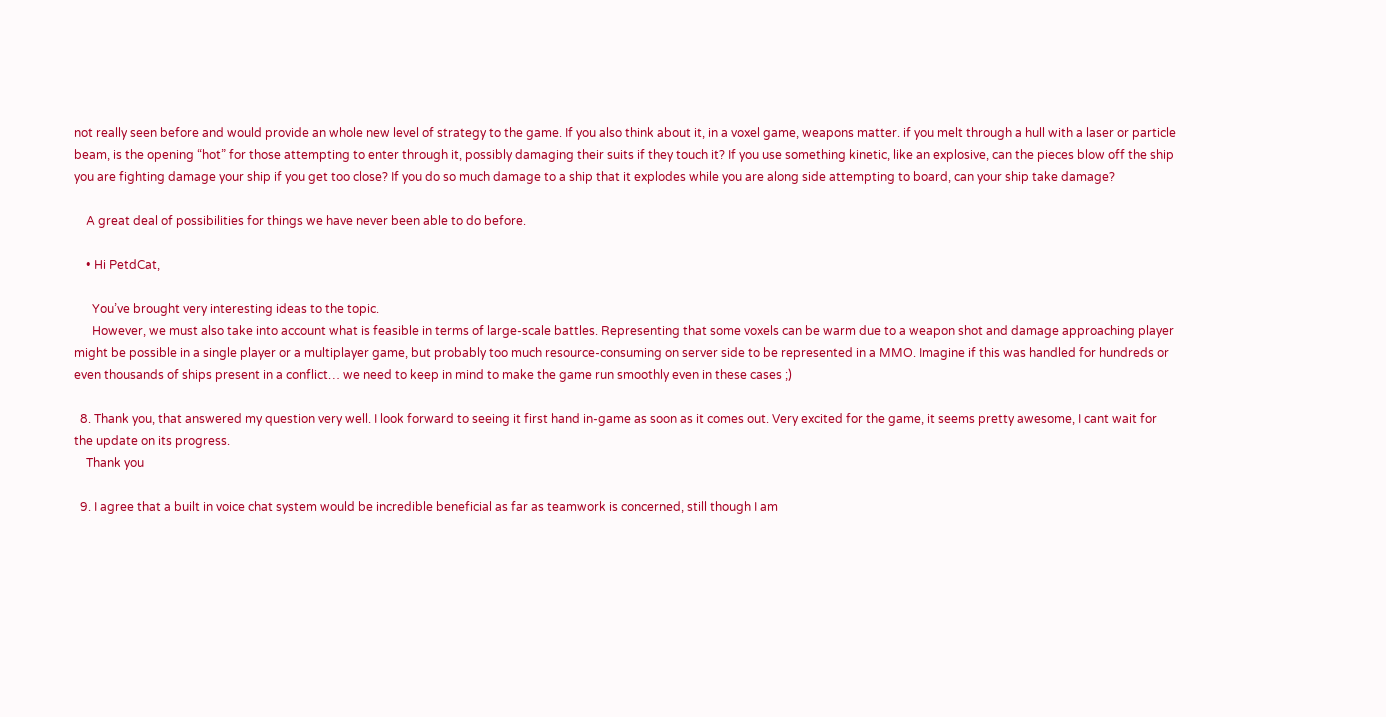not really seen before and would provide an whole new level of strategy to the game. If you also think about it, in a voxel game, weapons matter. if you melt through a hull with a laser or particle beam, is the opening “hot” for those attempting to enter through it, possibly damaging their suits if they touch it? If you use something kinetic, like an explosive, can the pieces blow off the ship you are fighting damage your ship if you get too close? If you do so much damage to a ship that it explodes while you are along side attempting to board, can your ship take damage?

    A great deal of possibilities for things we have never been able to do before.

    • Hi PetdCat,

      You’ve brought very interesting ideas to the topic.
      However, we must also take into account what is feasible in terms of large-scale battles. Representing that some voxels can be warm due to a weapon shot and damage approaching player might be possible in a single player or a multiplayer game, but probably too much resource-consuming on server side to be represented in a MMO. Imagine if this was handled for hundreds or even thousands of ships present in a conflict… we need to keep in mind to make the game run smoothly even in these cases ;)

  8. Thank you, that answered my question very well. I look forward to seeing it first hand in-game as soon as it comes out. Very excited for the game, it seems pretty awesome, I cant wait for the update on its progress.
    Thank you

  9. I agree that a built in voice chat system would be incredible beneficial as far as teamwork is concerned, still though I am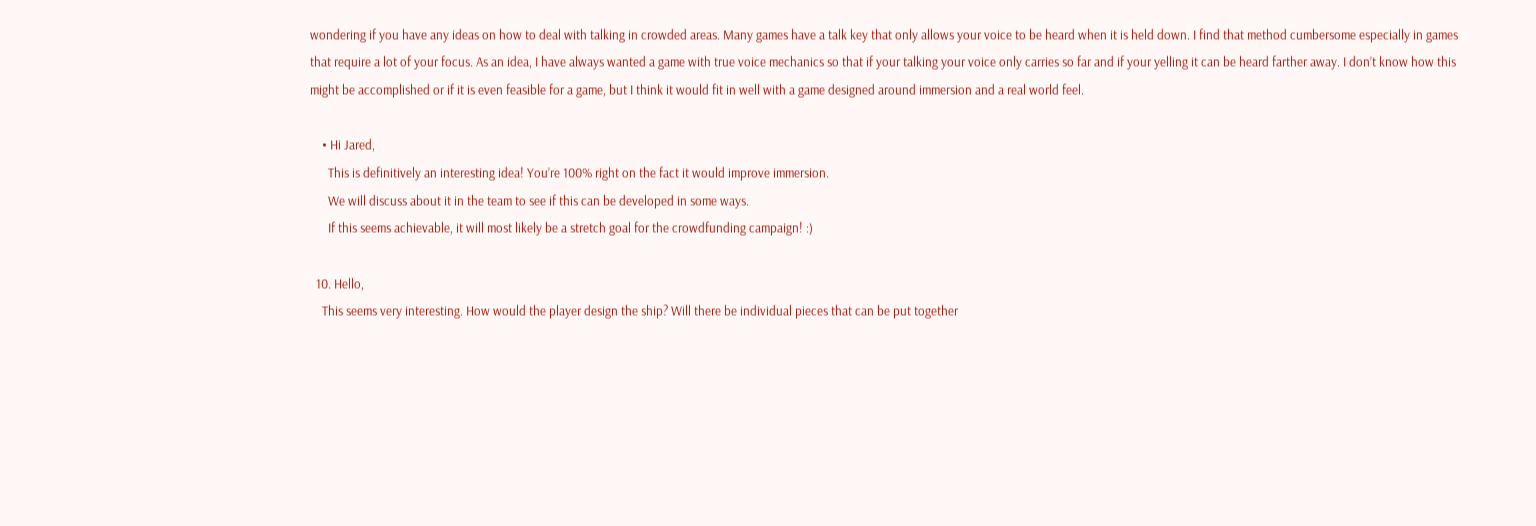wondering if you have any ideas on how to deal with talking in crowded areas. Many games have a talk key that only allows your voice to be heard when it is held down. I find that method cumbersome especially in games that require a lot of your focus. As an idea, I have always wanted a game with true voice mechanics so that if your talking your voice only carries so far and if your yelling it can be heard farther away. I don’t know how this might be accomplished or if it is even feasible for a game, but I think it would fit in well with a game designed around immersion and a real world feel.

    • Hi Jared,
      This is definitively an interesting idea! You’re 100% right on the fact it would improve immersion.
      We will discuss about it in the team to see if this can be developed in some ways.
      If this seems achievable, it will most likely be a stretch goal for the crowdfunding campaign! :)

  10. Hello,
    This seems very interesting. How would the player design the ship? Will there be individual pieces that can be put together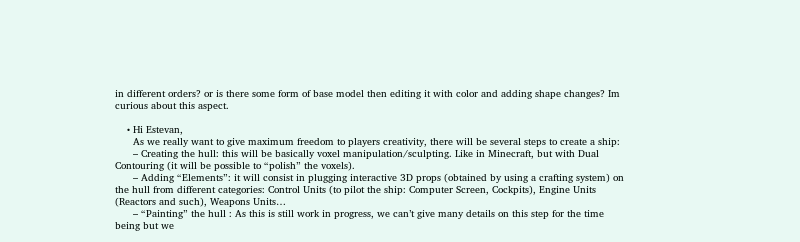in different orders? or is there some form of base model then editing it with color and adding shape changes? Im curious about this aspect.

    • Hi Estevan,
      As we really want to give maximum freedom to players creativity, there will be several steps to create a ship:
      – Creating the hull: this will be basically voxel manipulation/sculpting. Like in Minecraft, but with Dual Contouring (it will be possible to “polish” the voxels).
      – Adding “Elements”: it will consist in plugging interactive 3D props (obtained by using a crafting system) on the hull from different categories: Control Units (to pilot the ship: Computer Screen, Cockpits), Engine Units (Reactors and such), Weapons Units…
      – “Painting” the hull : As this is still work in progress, we can’t give many details on this step for the time being but we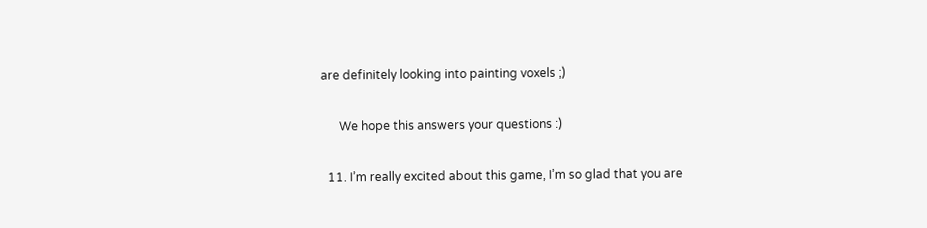are definitely looking into painting voxels ;)

      We hope this answers your questions :)

  11. I’m really excited about this game, I’m so glad that you are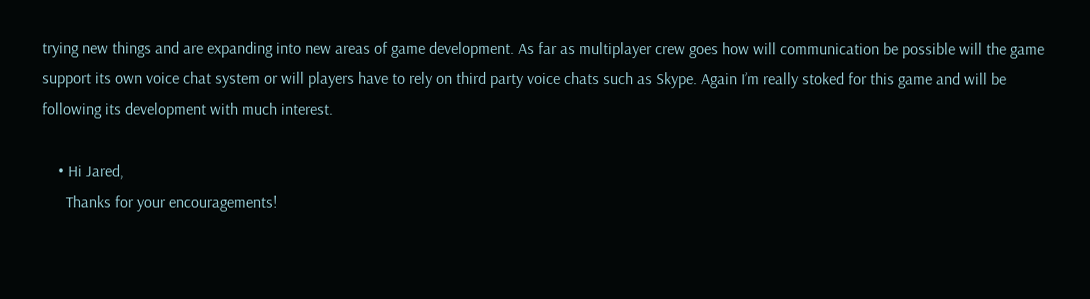trying new things and are expanding into new areas of game development. As far as multiplayer crew goes how will communication be possible will the game support its own voice chat system or will players have to rely on third party voice chats such as Skype. Again I’m really stoked for this game and will be following its development with much interest.

    • Hi Jared,
      Thanks for your encouragements!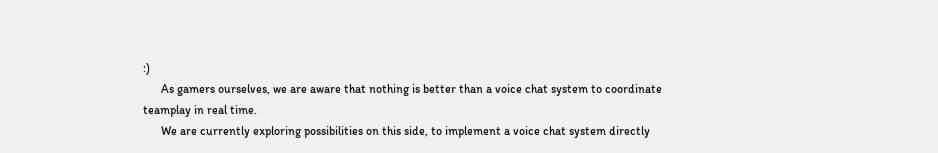:)
      As gamers ourselves, we are aware that nothing is better than a voice chat system to coordinate teamplay in real time.
      We are currently exploring possibilities on this side, to implement a voice chat system directly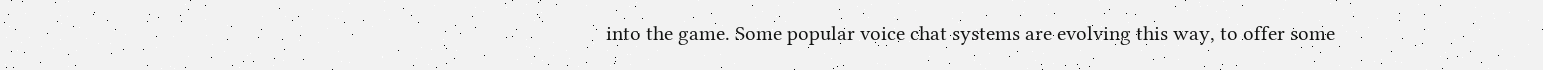into the game. Some popular voice chat systems are evolving this way, to offer some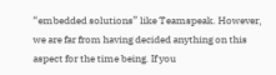“embedded solutions” like Teamspeak. However, we are far from having decided anything on this aspect for the time being. If you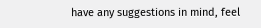have any suggestions in mind, feel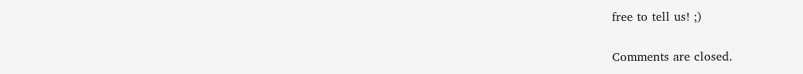free to tell us! ;)

Comments are closed.